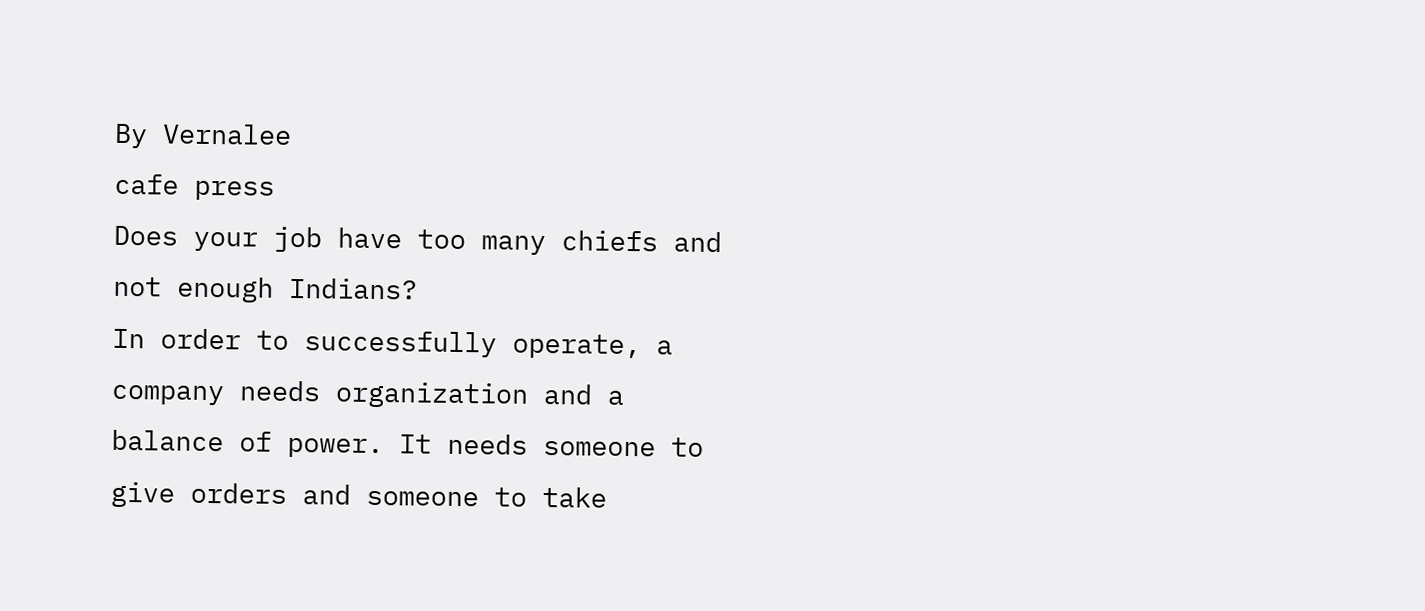By Vernalee
cafe press
Does your job have too many chiefs and not enough Indians?
In order to successfully operate, a company needs organization and a balance of power. It needs someone to give orders and someone to take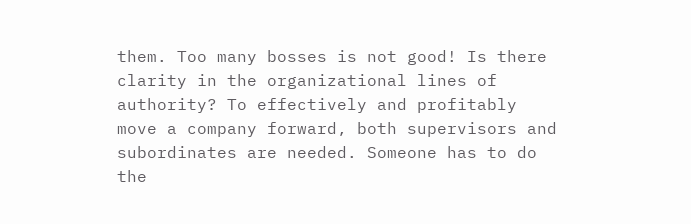them. Too many bosses is not good! Is there clarity in the organizational lines of authority? To effectively and profitably move a company forward, both supervisors and subordinates are needed. Someone has to do the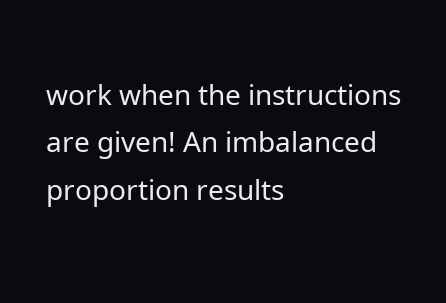work when the instructions are given! An imbalanced proportion results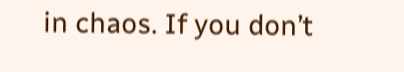in chaos. If you don’t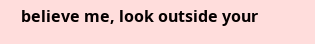believe me, look outside your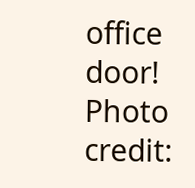office door!
Photo credit: